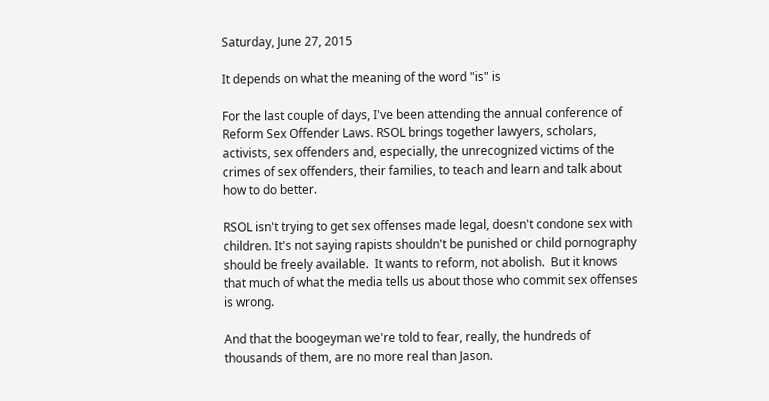Saturday, June 27, 2015

It depends on what the meaning of the word "is" is

For the last couple of days, I've been attending the annual conference of Reform Sex Offender Laws. RSOL brings together lawyers, scholars, activists, sex offenders and, especially, the unrecognized victims of the crimes of sex offenders, their families, to teach and learn and talk about how to do better.

RSOL isn't trying to get sex offenses made legal, doesn't condone sex with children. It's not saying rapists shouldn't be punished or child pornography should be freely available.  It wants to reform, not abolish.  But it knows that much of what the media tells us about those who commit sex offenses is wrong.

And that the boogeyman we're told to fear, really, the hundreds of thousands of them, are no more real than Jason.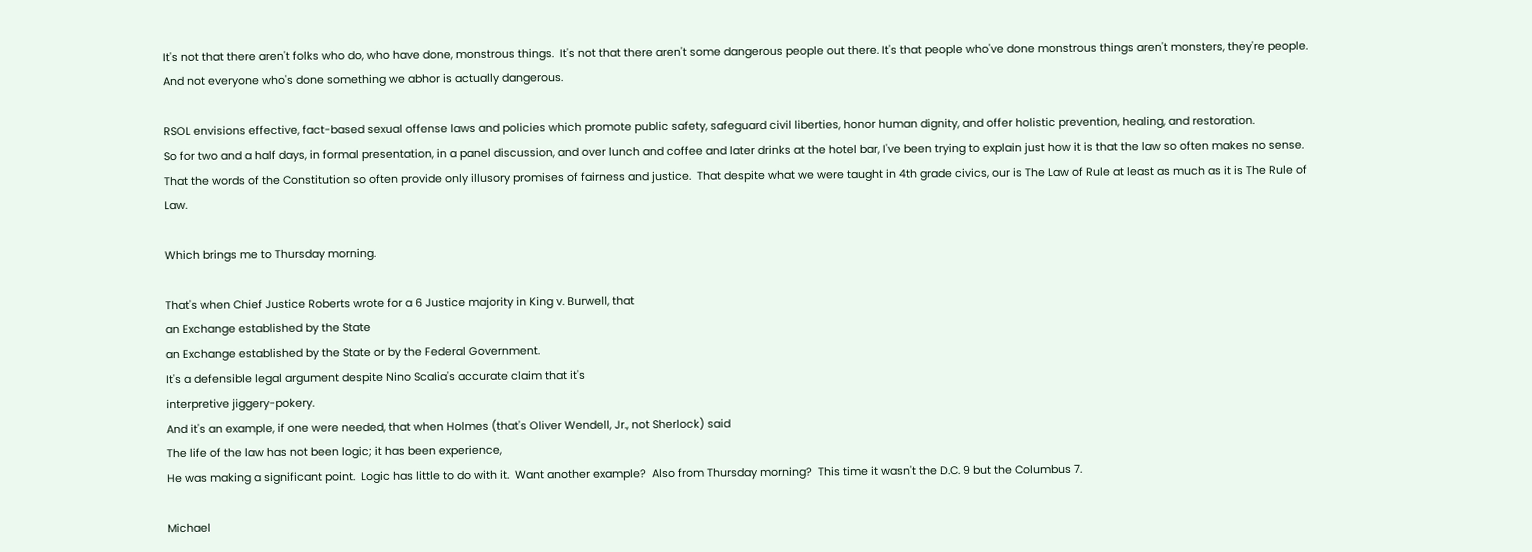It's not that there aren't folks who do, who have done, monstrous things.  It's not that there aren't some dangerous people out there. It's that people who've done monstrous things aren't monsters, they're people.  And not everyone who's done something we abhor is actually dangerous.

RSOL envisions effective, fact-based sexual offense laws and policies which promote public safety, safeguard civil liberties, honor human dignity, and offer holistic prevention, healing, and restoration.
So for two and a half days, in formal presentation, in a panel discussion, and over lunch and coffee and later drinks at the hotel bar, I've been trying to explain just how it is that the law so often makes no sense.  That the words of the Constitution so often provide only illusory promises of fairness and justice.  That despite what we were taught in 4th grade civics, our is The Law of Rule at least as much as it is The Rule of Law.

Which brings me to Thursday morning.

That's when Chief Justice Roberts wrote for a 6 Justice majority in King v. Burwell, that
an Exchange established by the State
an Exchange established by the State or by the Federal Government.
It's a defensible legal argument despite Nino Scalia's accurate claim that it's
interpretive jiggery-pokery.
And it's an example, if one were needed, that when Holmes (that's Oliver Wendell, Jr., not Sherlock) said
The life of the law has not been logic; it has been experience,
He was making a significant point.  Logic has little to do with it.  Want another example?  Also from Thursday morning?  This time it wasn't the D.C. 9 but the Columbus 7.

Michael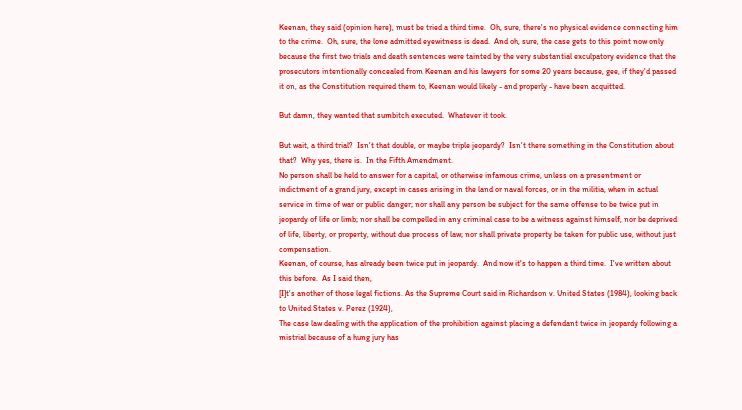Keenan, they said (opinion here), must be tried a third time.  Oh, sure, there's no physical evidence connecting him to the crime.  Oh, sure, the lone admitted eyewitness is dead.  And oh, sure, the case gets to this point now only because the first two trials and death sentences were tainted by the very substantial exculpatory evidence that the prosecutors intentionally concealed from Keenan and his lawyers for some 20 years because, gee, if they'd passed it on, as the Constitution required them to, Keenan would likely - and properly - have been acquitted.

But damn, they wanted that sumbitch executed.  Whatever it took.

But wait, a third trial?  Isn't that double, or maybe triple jeopardy?  Isn't there something in the Constitution about that?  Why yes, there is.  In the Fifth Amendment.
No person shall be held to answer for a capital, or otherwise infamous crime, unless on a presentment or indictment of a grand jury, except in cases arising in the land or naval forces, or in the militia, when in actual service in time of war or public danger; nor shall any person be subject for the same offense to be twice put in jeopardy of life or limb; nor shall be compelled in any criminal case to be a witness against himself, nor be deprived of life, liberty, or property, without due process of law; nor shall private property be taken for public use, without just compensation.
Keenan, of course, has already been twice put in jeopardy.  And now it's to happen a third time.  I've written about this before.  As I said then,
[I]t's another of those legal fictions. As the Supreme Court said in Richardson v. United States (1984), looking back to United States v. Perez (1924),
The case law dealing with the application of the prohibition against placing a defendant twice in jeopardy following a mistrial because of a hung jury has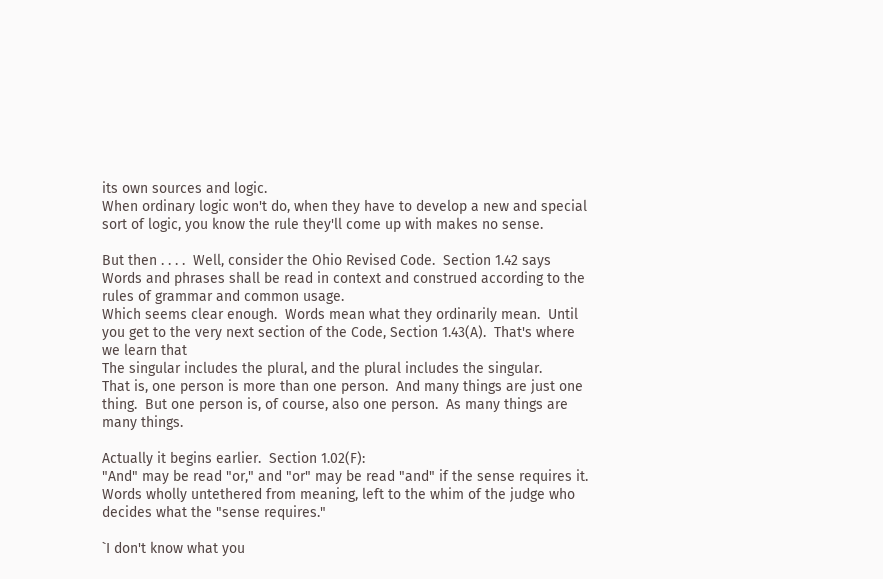its own sources and logic.
When ordinary logic won't do, when they have to develop a new and special sort of logic, you know the rule they'll come up with makes no sense.

But then . . . .  Well, consider the Ohio Revised Code.  Section 1.42 says
Words and phrases shall be read in context and construed according to the rules of grammar and common usage.
Which seems clear enough.  Words mean what they ordinarily mean.  Until you get to the very next section of the Code, Section 1.43(A).  That's where we learn that
The singular includes the plural, and the plural includes the singular.
That is, one person is more than one person.  And many things are just one thing.  But one person is, of course, also one person.  As many things are many things.

Actually it begins earlier.  Section 1.02(F):
"And" may be read "or," and "or" may be read "and" if the sense requires it.
Words wholly untethered from meaning, left to the whim of the judge who decides what the "sense requires."

`I don't know what you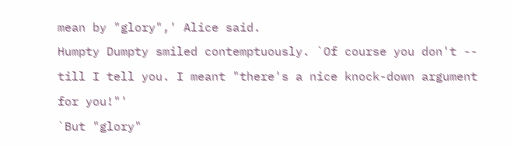mean by "glory",' Alice said.
Humpty Dumpty smiled contemptuously. `Of course you don't -- till I tell you. I meant "there's a nice knock-down argument for you!"'
`But "glory"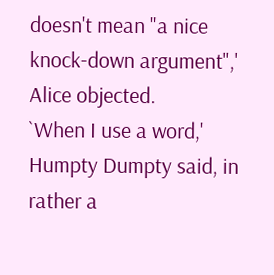doesn't mean "a nice knock-down argument",' Alice objected.
`When I use a word,' Humpty Dumpty said, in rather a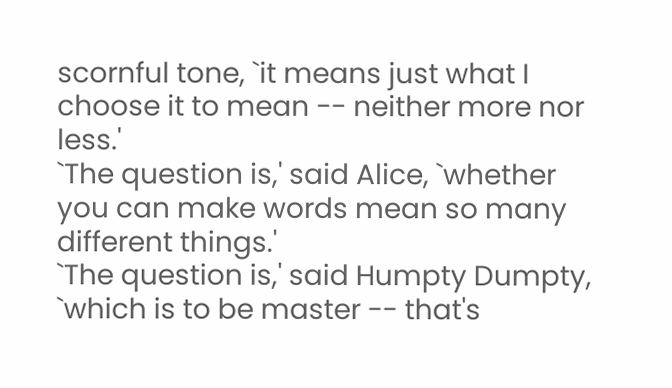scornful tone, `it means just what I choose it to mean -- neither more nor less.'
`The question is,' said Alice, `whether you can make words mean so many different things.'
`The question is,' said Humpty Dumpty, `which is to be master -- that's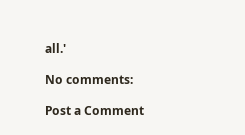all.'

No comments:

Post a Comment